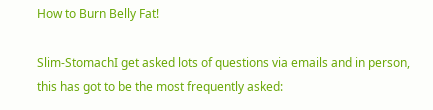How to Burn Belly Fat!

Slim-StomachI get asked lots of questions via emails and in person, this has got to be the most frequently asked: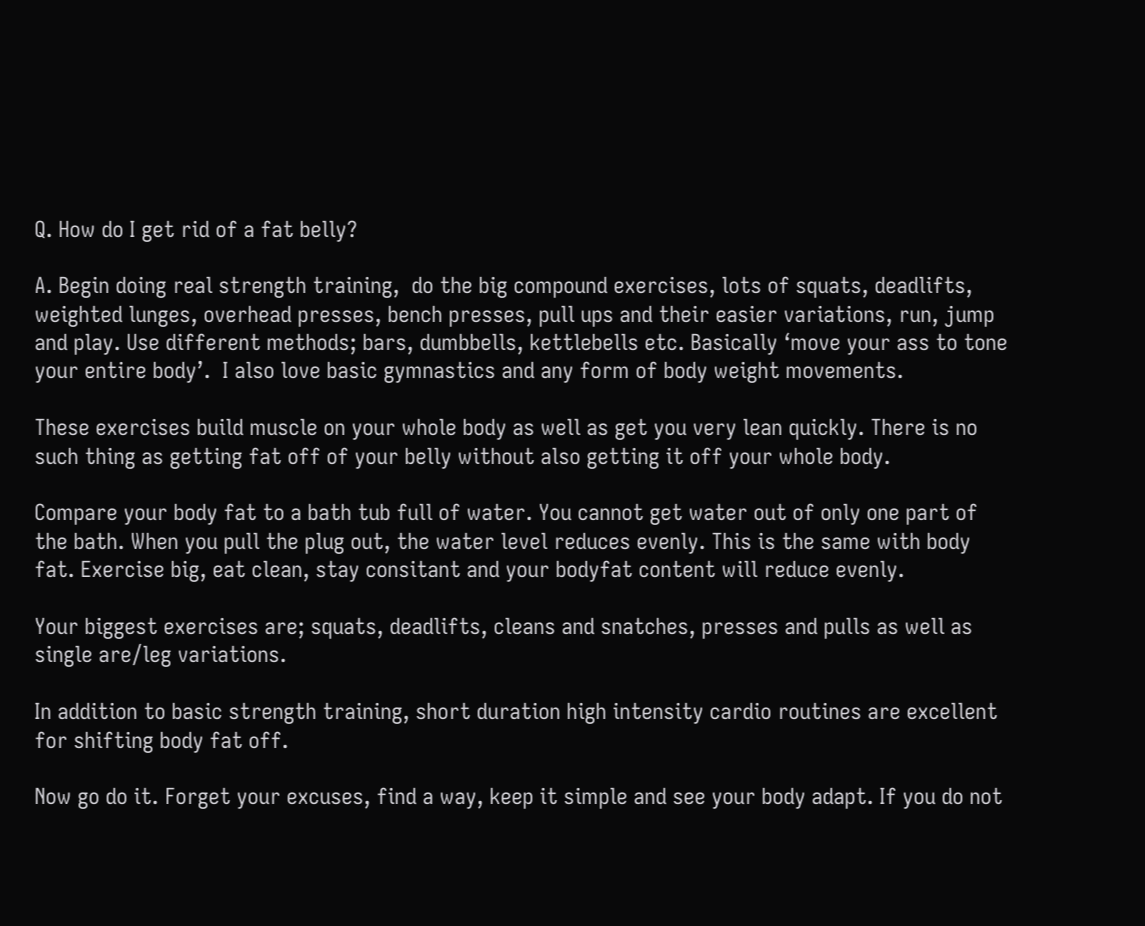Q. How do I get rid of a fat belly?

A. Begin doing real strength training,  do the big compound exercises, lots of squats, deadlifts, weighted lunges, overhead presses, bench presses, pull ups and their easier variations, run, jump and play. Use different methods; bars, dumbbells, kettlebells etc. Basically ‘move your ass to tone your entire body’.  I also love basic gymnastics and any form of body weight movements.

These exercises build muscle on your whole body as well as get you very lean quickly. There is no such thing as getting fat off of your belly without also getting it off your whole body.

Compare your body fat to a bath tub full of water. You cannot get water out of only one part of the bath. When you pull the plug out, the water level reduces evenly. This is the same with body fat. Exercise big, eat clean, stay consitant and your bodyfat content will reduce evenly.

Your biggest exercises are; squats, deadlifts, cleans and snatches, presses and pulls as well as single are/leg variations.

In addition to basic strength training, short duration high intensity cardio routines are excellent for shifting body fat off.

Now go do it. Forget your excuses, find a way, keep it simple and see your body adapt. If you do not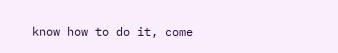know how to do it, come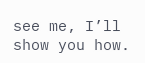see me, I’ll show you how.